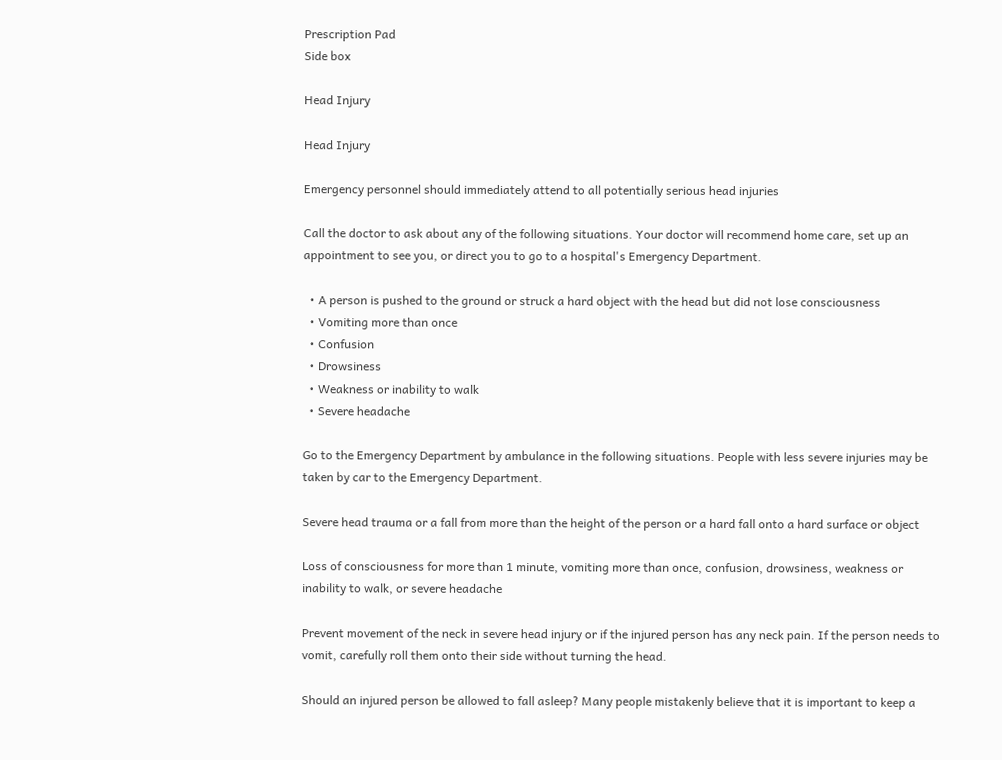Prescription Pad
Side box

Head Injury

Head Injury

Emergency personnel should immediately attend to all potentially serious head injuries

Call the doctor to ask about any of the following situations. Your doctor will recommend home care, set up an appointment to see you, or direct you to go to a hospital's Emergency Department.

  • A person is pushed to the ground or struck a hard object with the head but did not lose consciousness
  • Vomiting more than once
  • Confusion
  • Drowsiness
  • Weakness or inability to walk
  • Severe headache

Go to the Emergency Department by ambulance in the following situations. People with less severe injuries may be taken by car to the Emergency Department.

Severe head trauma or a fall from more than the height of the person or a hard fall onto a hard surface or object

Loss of consciousness for more than 1 minute, vomiting more than once, confusion, drowsiness, weakness or inability to walk, or severe headache

Prevent movement of the neck in severe head injury or if the injured person has any neck pain. If the person needs to vomit, carefully roll them onto their side without turning the head.

Should an injured person be allowed to fall asleep? Many people mistakenly believe that it is important to keep a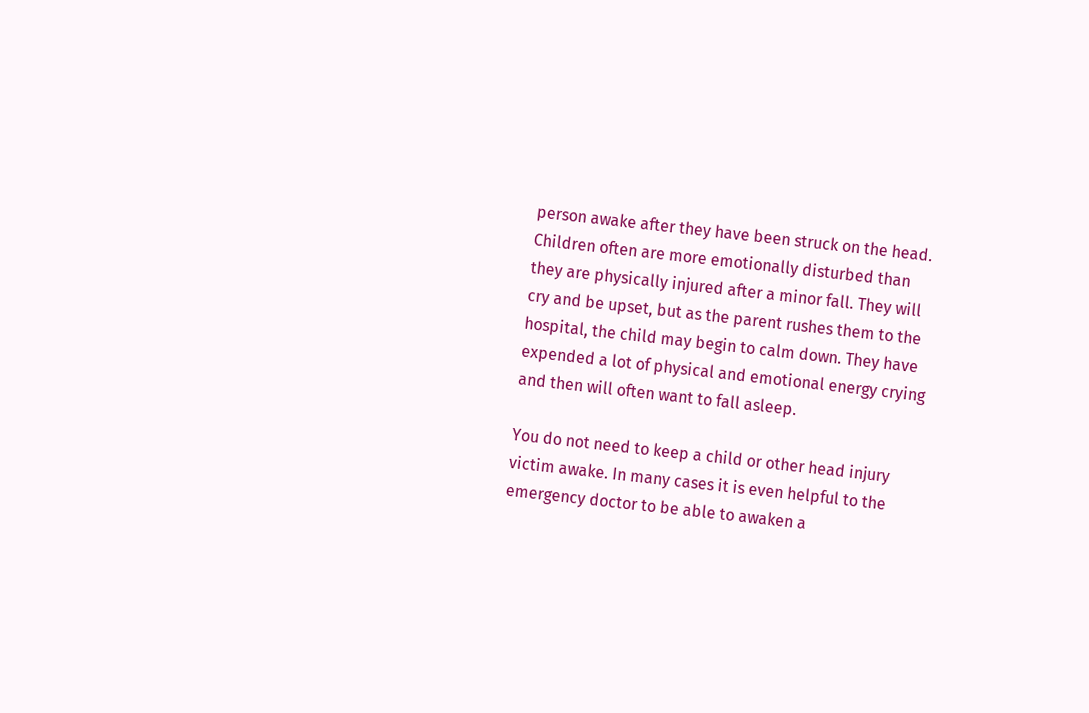person awake after they have been struck on the head. Children often are more emotionally disturbed than they are physically injured after a minor fall. They will cry and be upset, but as the parent rushes them to the hospital, the child may begin to calm down. They have expended a lot of physical and emotional energy crying and then will often want to fall asleep.

You do not need to keep a child or other head injury victim awake. In many cases it is even helpful to the emergency doctor to be able to awaken a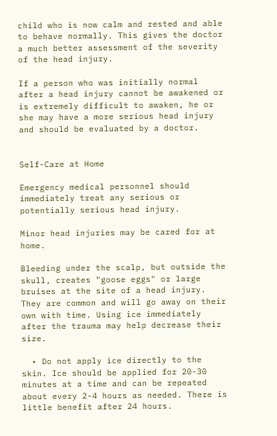child who is now calm and rested and able to behave normally. This gives the doctor a much better assessment of the severity of the head injury.

If a person who was initially normal after a head injury cannot be awakened or is extremely difficult to awaken, he or she may have a more serious head injury and should be evaluated by a doctor.


Self-Care at Home

Emergency medical personnel should immediately treat any serious or potentially serious head injury.

Minor head injuries may be cared for at home.

Bleeding under the scalp, but outside the skull, creates "goose eggs" or large bruises at the site of a head injury. They are common and will go away on their own with time. Using ice immediately after the trauma may help decrease their size.

  • Do not apply ice directly to the skin. Ice should be applied for 20-30 minutes at a time and can be repeated about every 2-4 hours as needed. There is little benefit after 24 hours.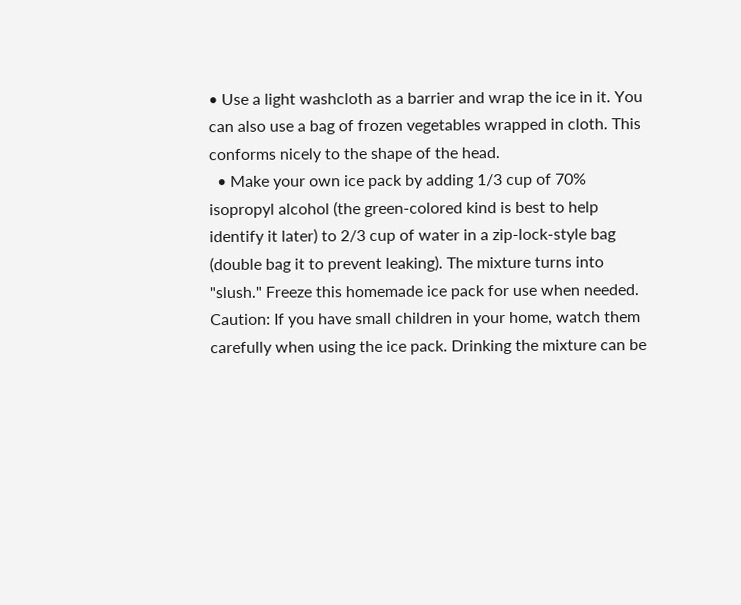• Use a light washcloth as a barrier and wrap the ice in it. You can also use a bag of frozen vegetables wrapped in cloth. This conforms nicely to the shape of the head.
  • Make your own ice pack by adding 1/3 cup of 70% isopropyl alcohol (the green-colored kind is best to help identify it later) to 2/3 cup of water in a zip-lock-style bag (double bag it to prevent leaking). The mixture turns into "slush." Freeze this homemade ice pack for use when needed. Caution: If you have small children in your home, watch them carefully when using the ice pack. Drinking the mixture can be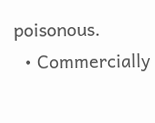poisonous.
  • Commercially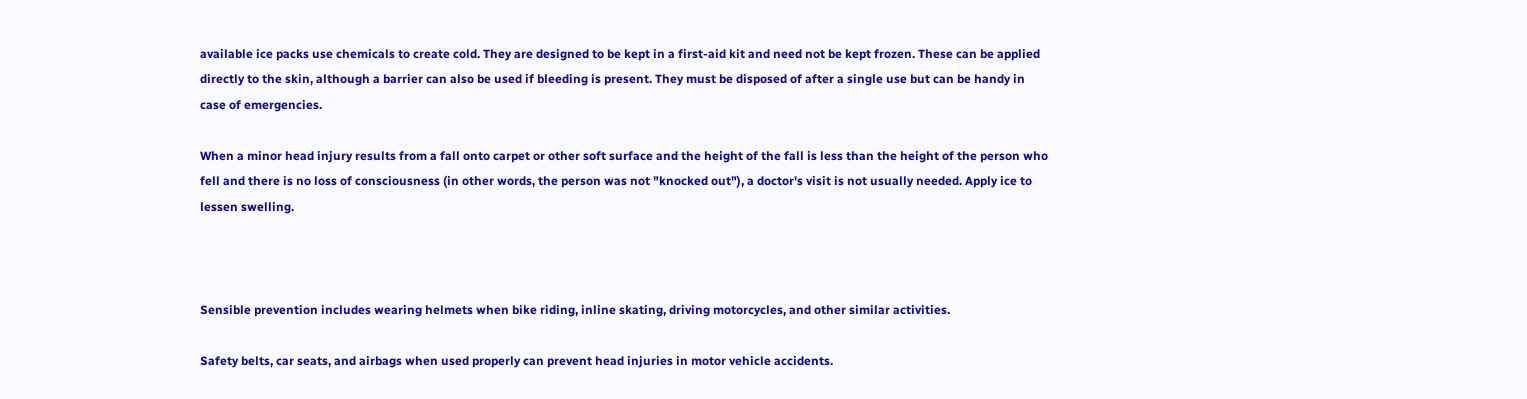available ice packs use chemicals to create cold. They are designed to be kept in a first-aid kit and need not be kept frozen. These can be applied directly to the skin, although a barrier can also be used if bleeding is present. They must be disposed of after a single use but can be handy in case of emergencies.

When a minor head injury results from a fall onto carpet or other soft surface and the height of the fall is less than the height of the person who fell and there is no loss of consciousness (in other words, the person was not "knocked out"), a doctor's visit is not usually needed. Apply ice to lessen swelling.



Sensible prevention includes wearing helmets when bike riding, inline skating, driving motorcycles, and other similar activities.

Safety belts, car seats, and airbags when used properly can prevent head injuries in motor vehicle accidents.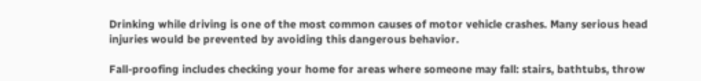Drinking while driving is one of the most common causes of motor vehicle crashes. Many serious head injuries would be prevented by avoiding this dangerous behavior.

Fall-proofing includes checking your home for areas where someone may fall: stairs, bathtubs, throw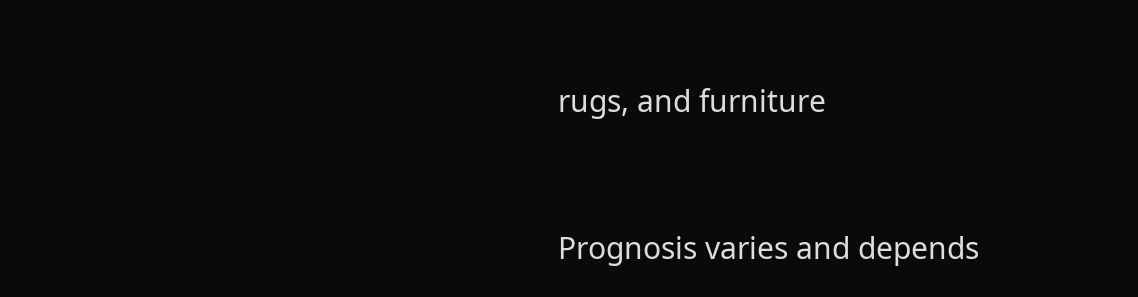rugs, and furniture


Prognosis varies and depends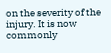on the severity of the injury. It is now commonly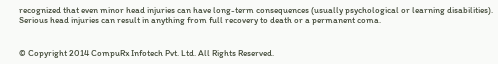recognized that even minor head injuries can have long-term consequences (usually psychological or learning disabilities). Serious head injuries can result in anything from full recovery to death or a permanent coma.


© Copyright 2014 CompuRx Infotech Pvt. Ltd. All Rights Reserved.